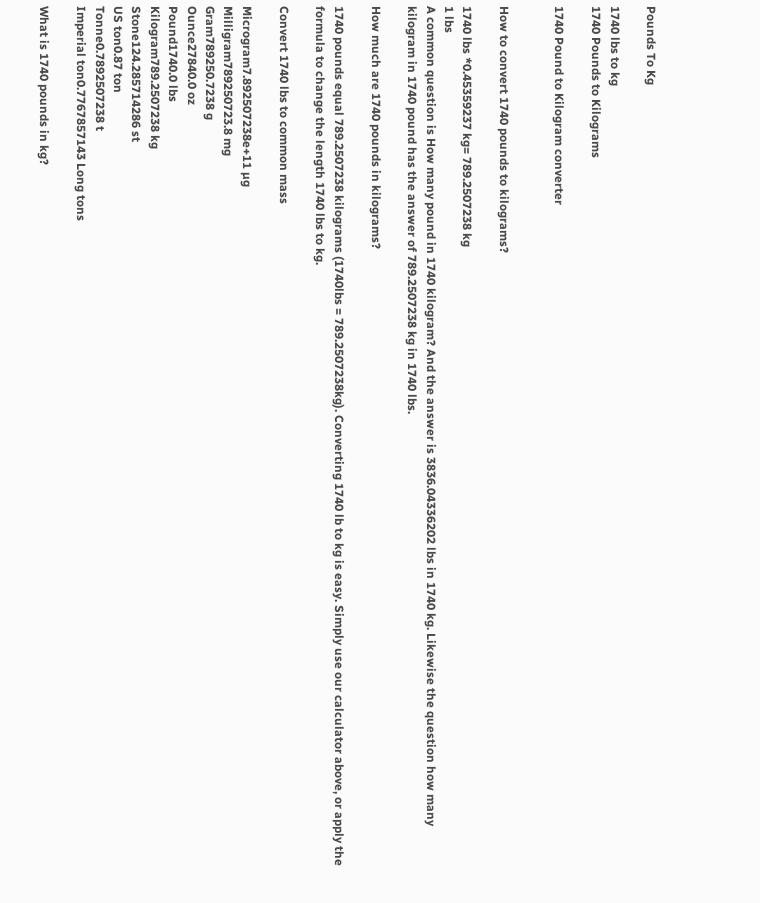Pounds To Kg

1740 lbs to kg
1740 Pounds to Kilograms

1740 Pound to Kilogram converter


How to convert 1740 pounds to kilograms?

1740 lbs *0.45359237 kg= 789.2507238 kg
1 lbs
A common question is How many pound in 1740 kilogram? And the answer is 3836.04336202 lbs in 1740 kg. Likewise the question how many kilogram in 1740 pound has the answer of 789.2507238 kg in 1740 lbs.

How much are 1740 pounds in kilograms?

1740 pounds equal 789.2507238 kilograms (1740lbs = 789.2507238kg). Converting 1740 lb to kg is easy. Simply use our calculator above, or apply the formula to change the length 1740 lbs to kg.

Convert 1740 lbs to common mass

Microgram7.892507238e+11 µg
Milligram789250723.8 mg
Gram789250.7238 g
Ounce27840.0 oz
Pound1740.0 lbs
Kilogram789.2507238 kg
Stone124.285714286 st
US ton0.87 ton
Tonne0.7892507238 t
Imperial ton0.7767857143 Long tons

What is 1740 pounds in kg?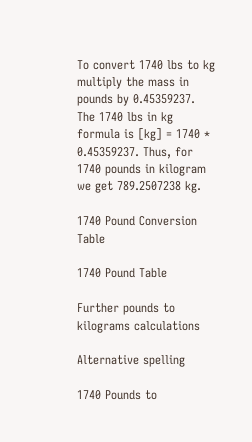To convert 1740 lbs to kg multiply the mass in pounds by 0.45359237. The 1740 lbs in kg formula is [kg] = 1740 * 0.45359237. Thus, for 1740 pounds in kilogram we get 789.2507238 kg.

1740 Pound Conversion Table

1740 Pound Table

Further pounds to kilograms calculations

Alternative spelling

1740 Pounds to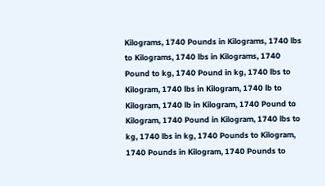Kilograms, 1740 Pounds in Kilograms, 1740 lbs to Kilograms, 1740 lbs in Kilograms, 1740 Pound to kg, 1740 Pound in kg, 1740 lbs to Kilogram, 1740 lbs in Kilogram, 1740 lb to Kilogram, 1740 lb in Kilogram, 1740 Pound to Kilogram, 1740 Pound in Kilogram, 1740 lbs to kg, 1740 lbs in kg, 1740 Pounds to Kilogram, 1740 Pounds in Kilogram, 1740 Pounds to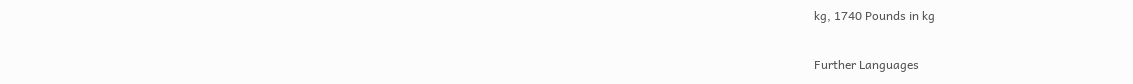kg, 1740 Pounds in kg

Further Languages